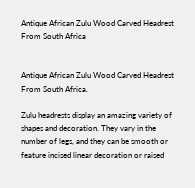Antique African Zulu Wood Carved Headrest From South Africa


Antique African Zulu Wood Carved Headrest From South Africa.

Zulu headrests display an amazing variety of shapes and decoration. They vary in the number of legs, and they can be smooth or feature incised linear decoration or raised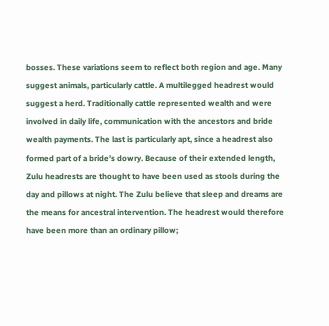bosses. These variations seem to reflect both region and age. Many suggest animals, particularly cattle. A multilegged headrest would suggest a herd. Traditionally cattle represented wealth and were involved in daily life, communication with the ancestors and bride wealth payments. The last is particularly apt, since a headrest also formed part of a bride’s dowry. Because of their extended length, Zulu headrests are thought to have been used as stools during the day and pillows at night. The Zulu believe that sleep and dreams are the means for ancestral intervention. The headrest would therefore have been more than an ordinary pillow;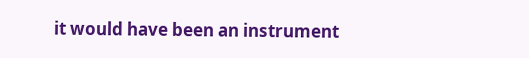it would have been an instrument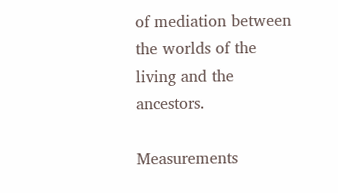of mediation between the worlds of the living and the ancestors.

Measurements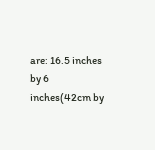are: 16.5 inches by 6 inches(42cm by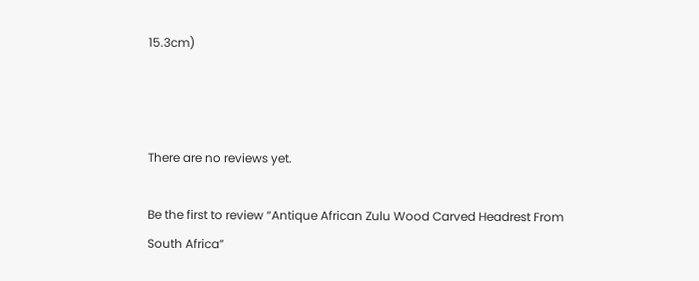15.3cm)



There are no reviews yet.

Be the first to review “Antique African Zulu Wood Carved Headrest From South Africa”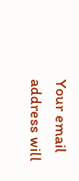Your email address will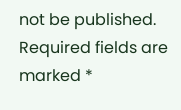not be published. Required fields are marked *